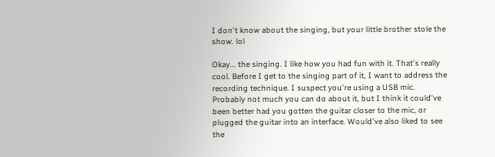I don't know about the singing, but your little brother stole the show. lol

Okay... the singing. I like how you had fun with it. That's really cool. Before I get to the singing part of it, I want to address the recording technique. I suspect you're using a USB mic. Probably not much you can do about it, but I think it could've been better had you gotten the guitar closer to the mic, or plugged the guitar into an interface. Would've also liked to see the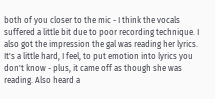both of you closer to the mic - I think the vocals suffered a little bit due to poor recording technique. I also got the impression the gal was reading her lyrics. It's a little hard, I feel, to put emotion into lyrics you don't know - plus, it came off as though she was reading. Also heard a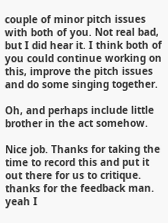couple of minor pitch issues with both of you. Not real bad, but I did hear it. I think both of you could continue working on this, improve the pitch issues and do some singing together.

Oh, and perhaps include little brother in the act somehow.

Nice job. Thanks for taking the time to record this and put it out there for us to critique.
thanks for the feedback man. yeah I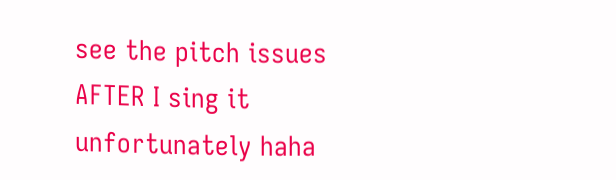see the pitch issues AFTER I sing it unfortunately haha